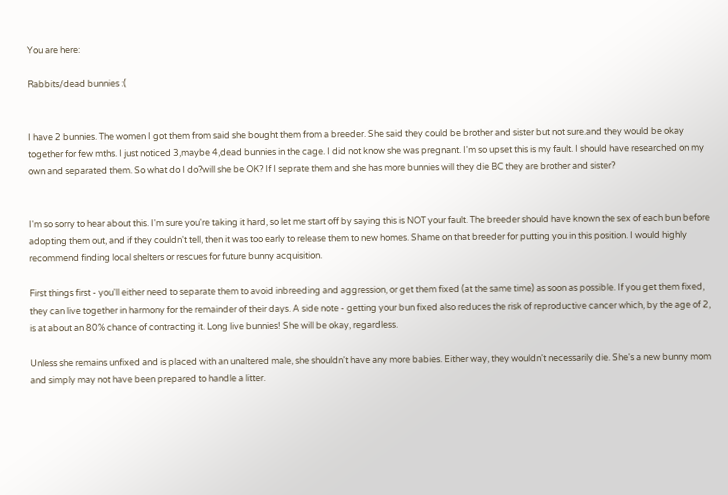You are here:

Rabbits/dead bunnies :(


I have 2 bunnies. The women I got them from said she bought them from a breeder. She said they could be brother and sister but not sure.and they would be okay together for few mths. I just noticed 3,maybe 4,dead bunnies in the cage. I did not know she was pregnant. I'm so upset this is my fault. I should have researched on my own and separated them. So what do I do?will she be OK? If I seprate them and she has more bunnies will they die BC they are brother and sister?


I'm so sorry to hear about this. I'm sure you're taking it hard, so let me start off by saying this is NOT your fault. The breeder should have known the sex of each bun before adopting them out, and if they couldn't tell, then it was too early to release them to new homes. Shame on that breeder for putting you in this position. I would highly recommend finding local shelters or rescues for future bunny acquisition.

First things first - you'll either need to separate them to avoid inbreeding and aggression, or get them fixed (at the same time) as soon as possible. If you get them fixed, they can live together in harmony for the remainder of their days. A side note - getting your bun fixed also reduces the risk of reproductive cancer which, by the age of 2, is at about an 80% chance of contracting it. Long live bunnies! She will be okay, regardless.

Unless she remains unfixed and is placed with an unaltered male, she shouldn't have any more babies. Either way, they wouldn't necessarily die. She's a new bunny mom and simply may not have been prepared to handle a litter.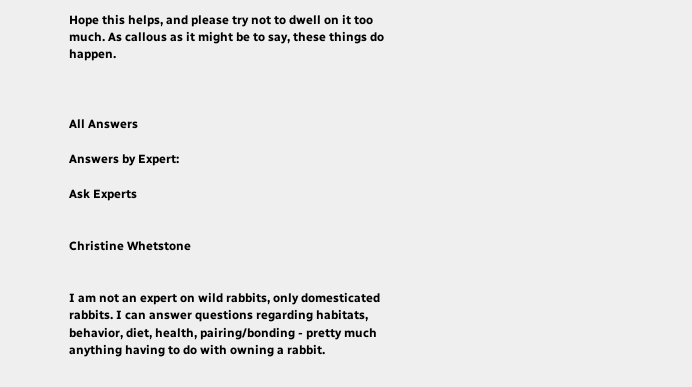Hope this helps, and please try not to dwell on it too much. As callous as it might be to say, these things do happen.



All Answers

Answers by Expert:

Ask Experts


Christine Whetstone


I am not an expert on wild rabbits, only domesticated rabbits. I can answer questions regarding habitats, behavior, diet, health, pairing/bonding - pretty much anything having to do with owning a rabbit.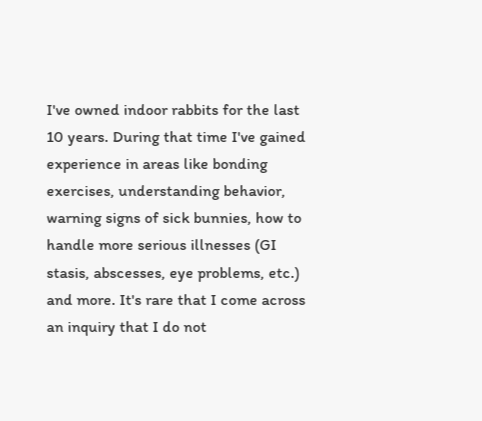I've owned indoor rabbits for the last 10 years. During that time I've gained experience in areas like bonding exercises, understanding behavior, warning signs of sick bunnies, how to handle more serious illnesses (GI stasis, abscesses, eye problems, etc.) and more. It's rare that I come across an inquiry that I do not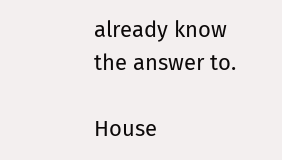already know the answer to.

House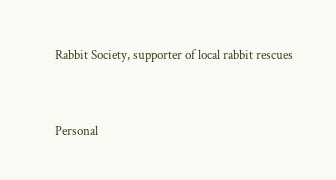Rabbit Society, supporter of local rabbit rescues


Personal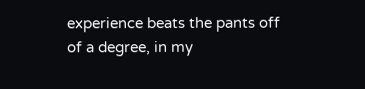experience beats the pants off of a degree, in my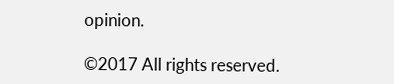opinion.

©2017 All rights reserved.